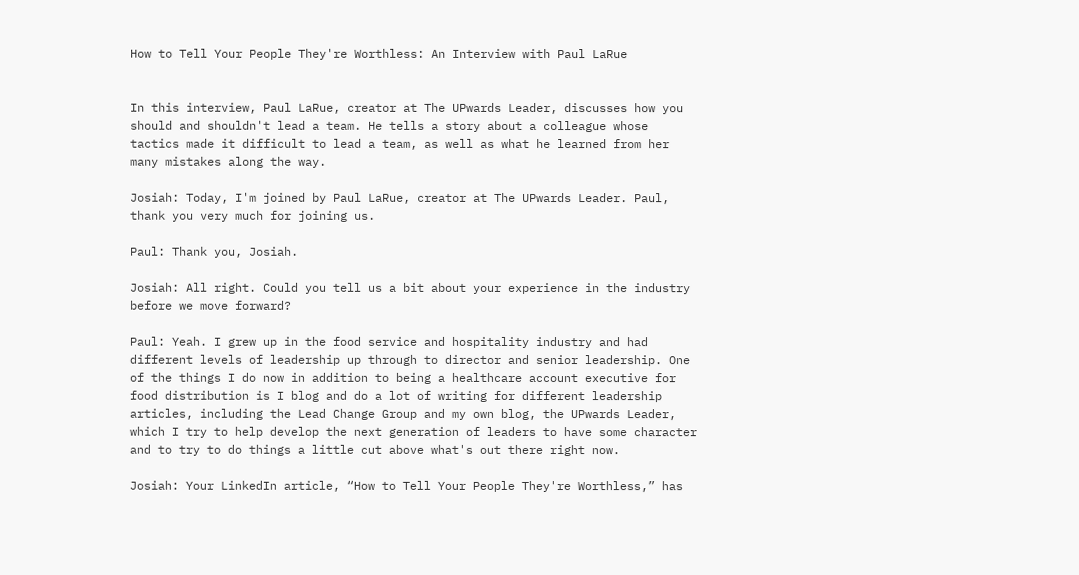How to Tell Your People They're Worthless: An Interview with Paul LaRue


In this interview, Paul LaRue, creator at The UPwards Leader, discusses how you should and shouldn't lead a team. He tells a story about a colleague whose tactics made it difficult to lead a team, as well as what he learned from her many mistakes along the way.

Josiah: Today, I'm joined by Paul LaRue, creator at The UPwards Leader. Paul, thank you very much for joining us.

Paul: Thank you, Josiah.

Josiah: All right. Could you tell us a bit about your experience in the industry before we move forward?

Paul: Yeah. I grew up in the food service and hospitality industry and had different levels of leadership up through to director and senior leadership. One of the things I do now in addition to being a healthcare account executive for food distribution is I blog and do a lot of writing for different leadership articles, including the Lead Change Group and my own blog, the UPwards Leader, which I try to help develop the next generation of leaders to have some character and to try to do things a little cut above what's out there right now.

Josiah: Your LinkedIn article, “How to Tell Your People They're Worthless,” has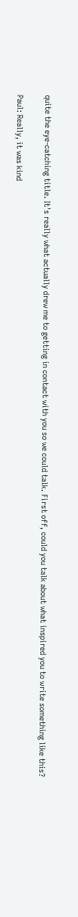quite the eye-catching title. It's really what actually drew me to getting in contact with you so we could talk. First off, could you talk about what inspired you to write something like this?

Paul: Really, it was kind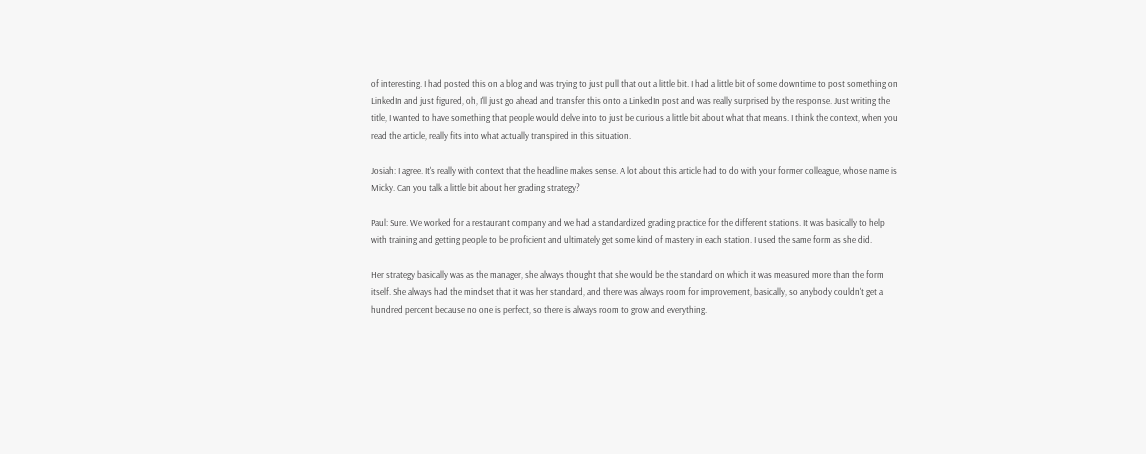of interesting. I had posted this on a blog and was trying to just pull that out a little bit. I had a little bit of some downtime to post something on LinkedIn and just figured, oh, I'll just go ahead and transfer this onto a LinkedIn post and was really surprised by the response. Just writing the title, I wanted to have something that people would delve into to just be curious a little bit about what that means. I think the context, when you read the article, really fits into what actually transpired in this situation.

Josiah: I agree. It's really with context that the headline makes sense. A lot about this article had to do with your former colleague, whose name is Micky. Can you talk a little bit about her grading strategy?

Paul: Sure. We worked for a restaurant company and we had a standardized grading practice for the different stations. It was basically to help with training and getting people to be proficient and ultimately get some kind of mastery in each station. I used the same form as she did.

Her strategy basically was as the manager, she always thought that she would be the standard on which it was measured more than the form itself. She always had the mindset that it was her standard, and there was always room for improvement, basically, so anybody couldn't get a hundred percent because no one is perfect, so there is always room to grow and everything.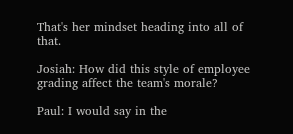That's her mindset heading into all of that.

Josiah: How did this style of employee grading affect the team's morale?

Paul: I would say in the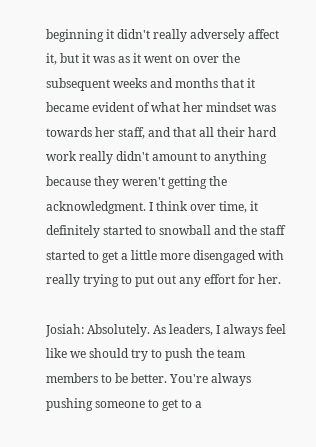beginning it didn't really adversely affect it, but it was as it went on over the subsequent weeks and months that it became evident of what her mindset was towards her staff, and that all their hard work really didn't amount to anything because they weren't getting the acknowledgment. I think over time, it definitely started to snowball and the staff started to get a little more disengaged with really trying to put out any effort for her.

Josiah: Absolutely. As leaders, I always feel like we should try to push the team members to be better. You're always pushing someone to get to a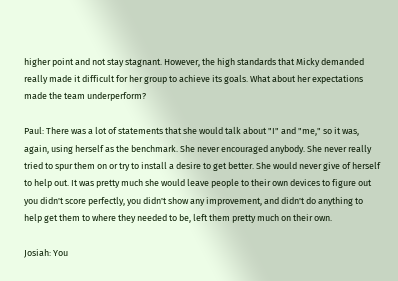higher point and not stay stagnant. However, the high standards that Micky demanded really made it difficult for her group to achieve its goals. What about her expectations made the team underperform?

Paul: There was a lot of statements that she would talk about "I" and "me," so it was, again, using herself as the benchmark. She never encouraged anybody. She never really tried to spur them on or try to install a desire to get better. She would never give of herself to help out. It was pretty much she would leave people to their own devices to figure out you didn't score perfectly, you didn't show any improvement, and didn't do anything to help get them to where they needed to be, left them pretty much on their own.

Josiah: You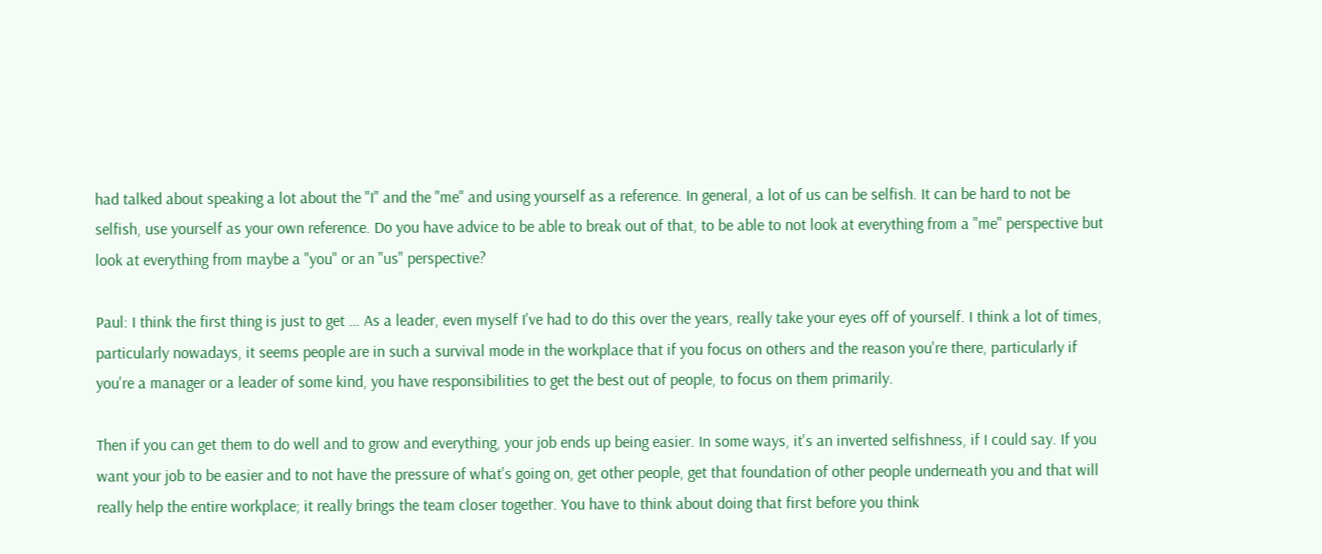had talked about speaking a lot about the "I" and the "me" and using yourself as a reference. In general, a lot of us can be selfish. It can be hard to not be selfish, use yourself as your own reference. Do you have advice to be able to break out of that, to be able to not look at everything from a "me" perspective but look at everything from maybe a "you" or an "us" perspective?

Paul: I think the first thing is just to get … As a leader, even myself I've had to do this over the years, really take your eyes off of yourself. I think a lot of times, particularly nowadays, it seems people are in such a survival mode in the workplace that if you focus on others and the reason you're there, particularly if you're a manager or a leader of some kind, you have responsibilities to get the best out of people, to focus on them primarily.

Then if you can get them to do well and to grow and everything, your job ends up being easier. In some ways, it's an inverted selfishness, if I could say. If you want your job to be easier and to not have the pressure of what's going on, get other people, get that foundation of other people underneath you and that will really help the entire workplace; it really brings the team closer together. You have to think about doing that first before you think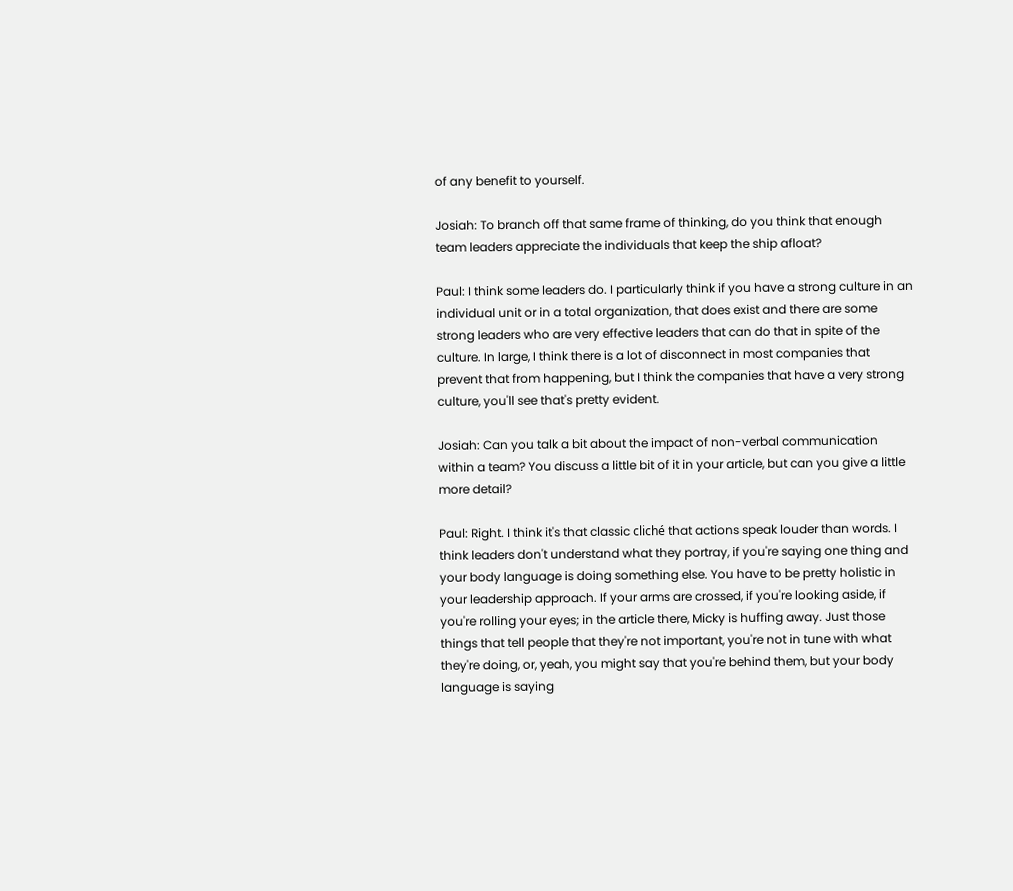of any benefit to yourself.

Josiah: To branch off that same frame of thinking, do you think that enough team leaders appreciate the individuals that keep the ship afloat?

Paul: I think some leaders do. I particularly think if you have a strong culture in an individual unit or in a total organization, that does exist and there are some strong leaders who are very effective leaders that can do that in spite of the culture. In large, I think there is a lot of disconnect in most companies that prevent that from happening, but I think the companies that have a very strong culture, you'll see that's pretty evident.

Josiah: Can you talk a bit about the impact of non-verbal communication within a team? You discuss a little bit of it in your article, but can you give a little more detail?

Paul: Right. I think it's that classic cliché that actions speak louder than words. I think leaders don't understand what they portray, if you're saying one thing and your body language is doing something else. You have to be pretty holistic in your leadership approach. If your arms are crossed, if you're looking aside, if you're rolling your eyes; in the article there, Micky is huffing away. Just those things that tell people that they're not important, you're not in tune with what they're doing, or, yeah, you might say that you're behind them, but your body language is saying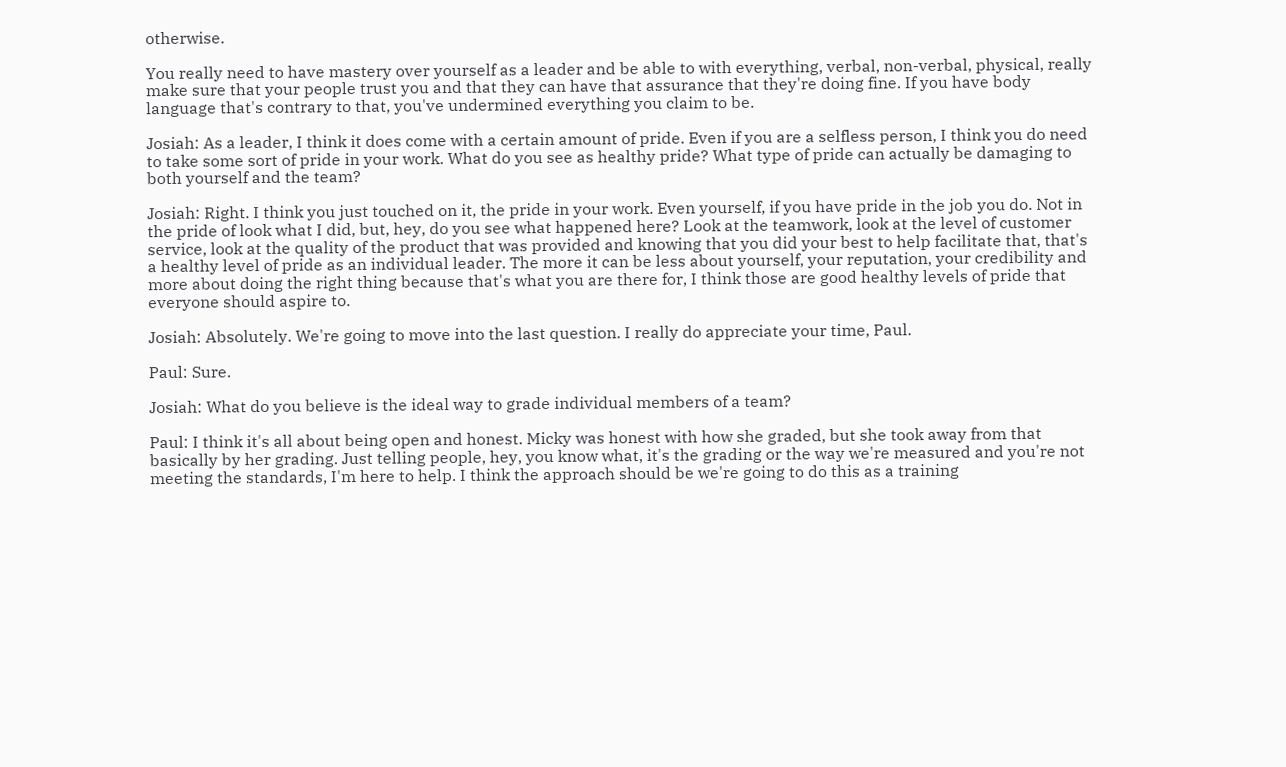otherwise.

You really need to have mastery over yourself as a leader and be able to with everything, verbal, non-verbal, physical, really make sure that your people trust you and that they can have that assurance that they're doing fine. If you have body language that's contrary to that, you've undermined everything you claim to be.

Josiah: As a leader, I think it does come with a certain amount of pride. Even if you are a selfless person, I think you do need to take some sort of pride in your work. What do you see as healthy pride? What type of pride can actually be damaging to both yourself and the team?

Josiah: Right. I think you just touched on it, the pride in your work. Even yourself, if you have pride in the job you do. Not in the pride of look what I did, but, hey, do you see what happened here? Look at the teamwork, look at the level of customer service, look at the quality of the product that was provided and knowing that you did your best to help facilitate that, that's a healthy level of pride as an individual leader. The more it can be less about yourself, your reputation, your credibility and more about doing the right thing because that's what you are there for, I think those are good healthy levels of pride that everyone should aspire to.

Josiah: Absolutely. We're going to move into the last question. I really do appreciate your time, Paul.

Paul: Sure.

Josiah: What do you believe is the ideal way to grade individual members of a team?

Paul: I think it's all about being open and honest. Micky was honest with how she graded, but she took away from that basically by her grading. Just telling people, hey, you know what, it's the grading or the way we're measured and you're not meeting the standards, I'm here to help. I think the approach should be we're going to do this as a training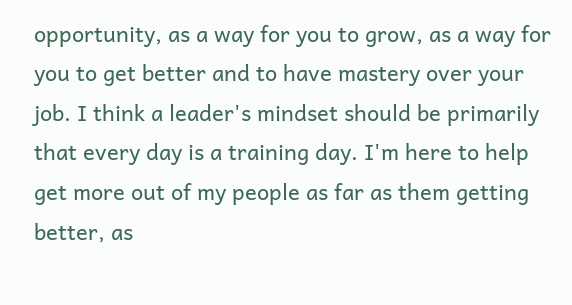opportunity, as a way for you to grow, as a way for you to get better and to have mastery over your job. I think a leader's mindset should be primarily that every day is a training day. I'm here to help get more out of my people as far as them getting better, as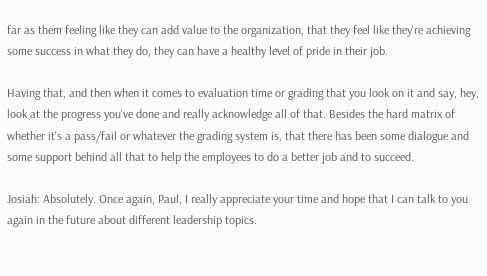far as them feeling like they can add value to the organization, that they feel like they're achieving some success in what they do, they can have a healthy level of pride in their job.

Having that, and then when it comes to evaluation time or grading that you look on it and say, hey, look at the progress you've done and really acknowledge all of that. Besides the hard matrix of whether it's a pass/fail or whatever the grading system is, that there has been some dialogue and some support behind all that to help the employees to do a better job and to succeed.

Josiah: Absolutely. Once again, Paul, I really appreciate your time and hope that I can talk to you again in the future about different leadership topics.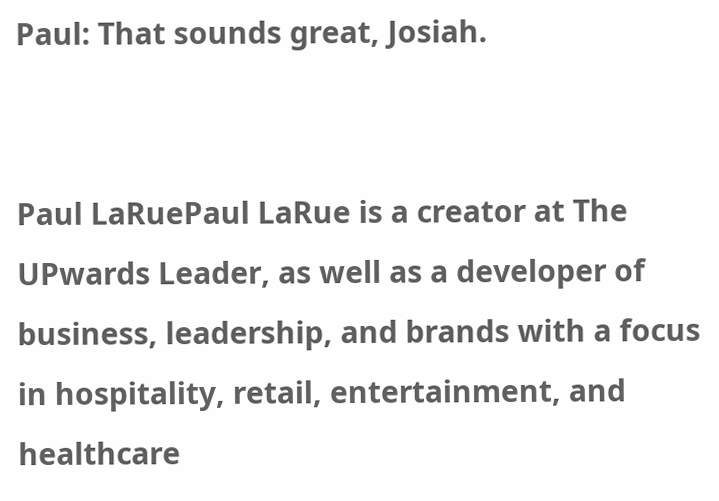Paul: That sounds great, Josiah.


Paul LaRuePaul LaRue is a creator at The UPwards Leader, as well as a developer of business, leadership, and brands with a focus in hospitality, retail, entertainment, and healthcare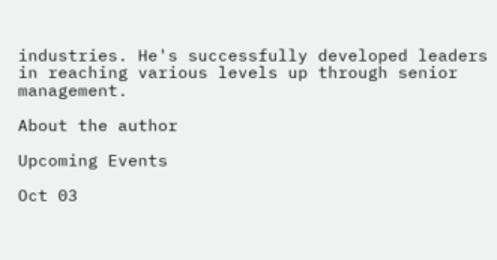industries. He's successfully developed leaders in reaching various levels up through senior management.

About the author

Upcoming Events

Oct 03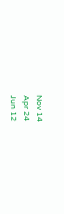Nov 14
Apr 24
Jun 12